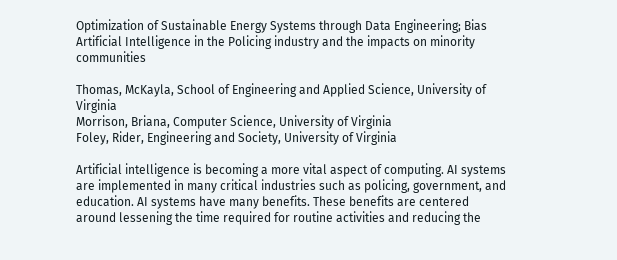Optimization of Sustainable Energy Systems through Data Engineering; Bias Artificial Intelligence in the Policing industry and the impacts on minority communities

Thomas, McKayla, School of Engineering and Applied Science, University of Virginia
Morrison, Briana, Computer Science, University of Virginia
Foley, Rider, Engineering and Society, University of Virginia

Artificial intelligence is becoming a more vital aspect of computing. AI systems are implemented in many critical industries such as policing, government, and education. AI systems have many benefits. These benefits are centered around lessening the time required for routine activities and reducing the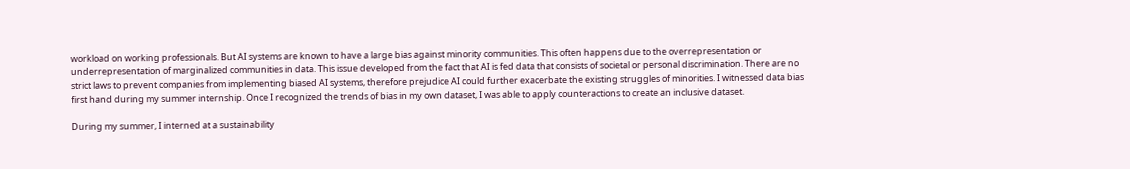workload on working professionals. But AI systems are known to have a large bias against minority communities. This often happens due to the overrepresentation or underrepresentation of marginalized communities in data. This issue developed from the fact that AI is fed data that consists of societal or personal discrimination. There are no strict laws to prevent companies from implementing biased AI systems, therefore prejudice AI could further exacerbate the existing struggles of minorities. I witnessed data bias first hand during my summer internship. Once I recognized the trends of bias in my own dataset, I was able to apply counteractions to create an inclusive dataset.

During my summer, I interned at a sustainability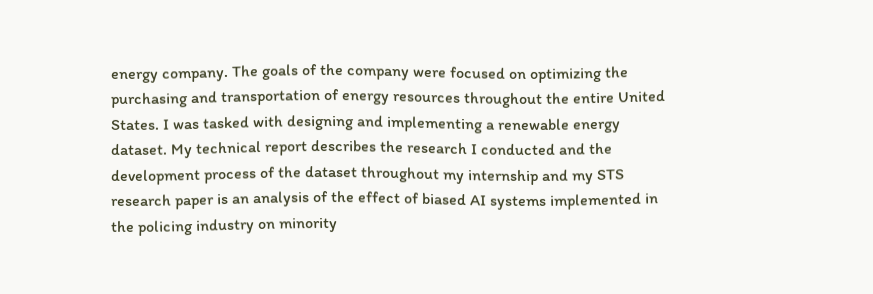energy company. The goals of the company were focused on optimizing the purchasing and transportation of energy resources throughout the entire United States. I was tasked with designing and implementing a renewable energy dataset. My technical report describes the research I conducted and the development process of the dataset throughout my internship and my STS research paper is an analysis of the effect of biased AI systems implemented in the policing industry on minority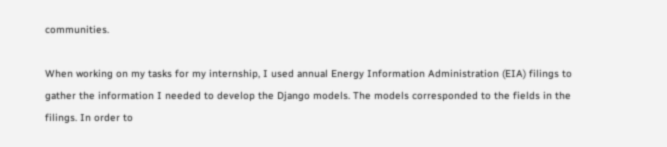communities.

When working on my tasks for my internship, I used annual Energy Information Administration (EIA) filings to gather the information I needed to develop the Django models. The models corresponded to the fields in the filings. In order to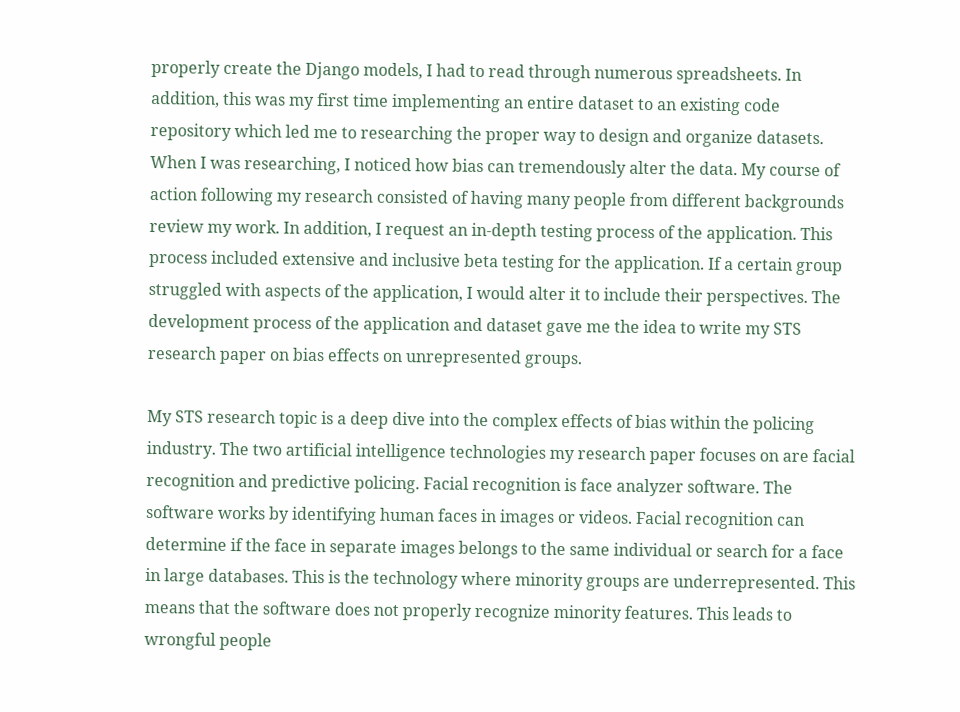properly create the Django models, I had to read through numerous spreadsheets. In addition, this was my first time implementing an entire dataset to an existing code repository which led me to researching the proper way to design and organize datasets. When I was researching, I noticed how bias can tremendously alter the data. My course of action following my research consisted of having many people from different backgrounds review my work. In addition, I request an in-depth testing process of the application. This process included extensive and inclusive beta testing for the application. If a certain group struggled with aspects of the application, I would alter it to include their perspectives. The development process of the application and dataset gave me the idea to write my STS research paper on bias effects on unrepresented groups.

My STS research topic is a deep dive into the complex effects of bias within the policing industry. The two artificial intelligence technologies my research paper focuses on are facial recognition and predictive policing. Facial recognition is face analyzer software. The software works by identifying human faces in images or videos. Facial recognition can determine if the face in separate images belongs to the same individual or search for a face in large databases. This is the technology where minority groups are underrepresented. This means that the software does not properly recognize minority features. This leads to wrongful people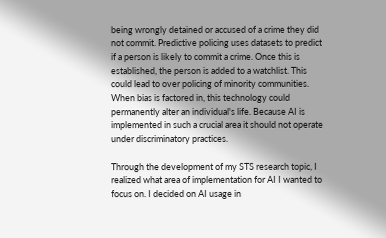being wrongly detained or accused of a crime they did not commit. Predictive policing uses datasets to predict if a person is likely to commit a crime. Once this is established, the person is added to a watchlist. This could lead to over policing of minority communities. When bias is factored in, this technology could permanently alter an individual's life. Because AI is implemented in such a crucial area it should not operate under discriminatory practices.

Through the development of my STS research topic, I realized what area of implementation for AI I wanted to focus on. I decided on AI usage in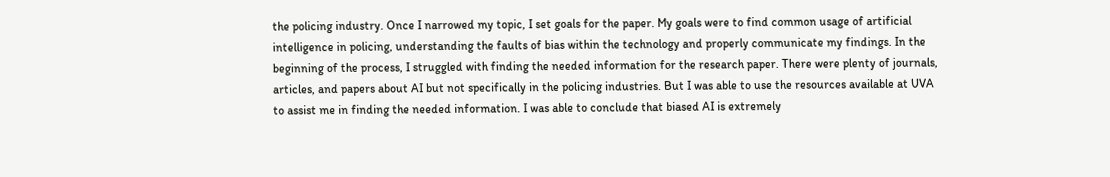the policing industry. Once I narrowed my topic, I set goals for the paper. My goals were to find common usage of artificial intelligence in policing, understanding the faults of bias within the technology and properly communicate my findings. In the beginning of the process, I struggled with finding the needed information for the research paper. There were plenty of journals, articles, and papers about AI but not specifically in the policing industries. But I was able to use the resources available at UVA to assist me in finding the needed information. I was able to conclude that biased AI is extremely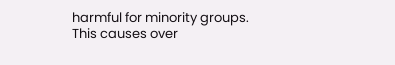harmful for minority groups. This causes over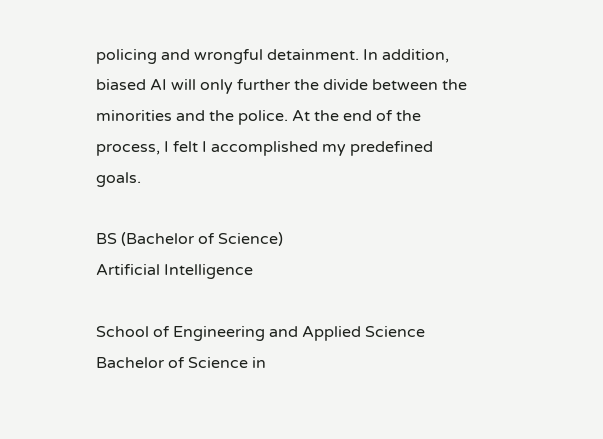policing and wrongful detainment. In addition, biased AI will only further the divide between the minorities and the police. At the end of the process, I felt I accomplished my predefined goals.

BS (Bachelor of Science)
Artificial Intelligence

School of Engineering and Applied Science
Bachelor of Science in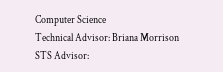Computer Science
Technical Advisor: Briana Morrison
STS Advisor: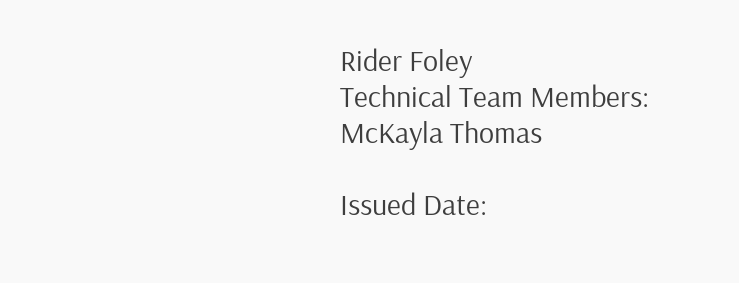Rider Foley
Technical Team Members: McKayla Thomas

Issued Date: